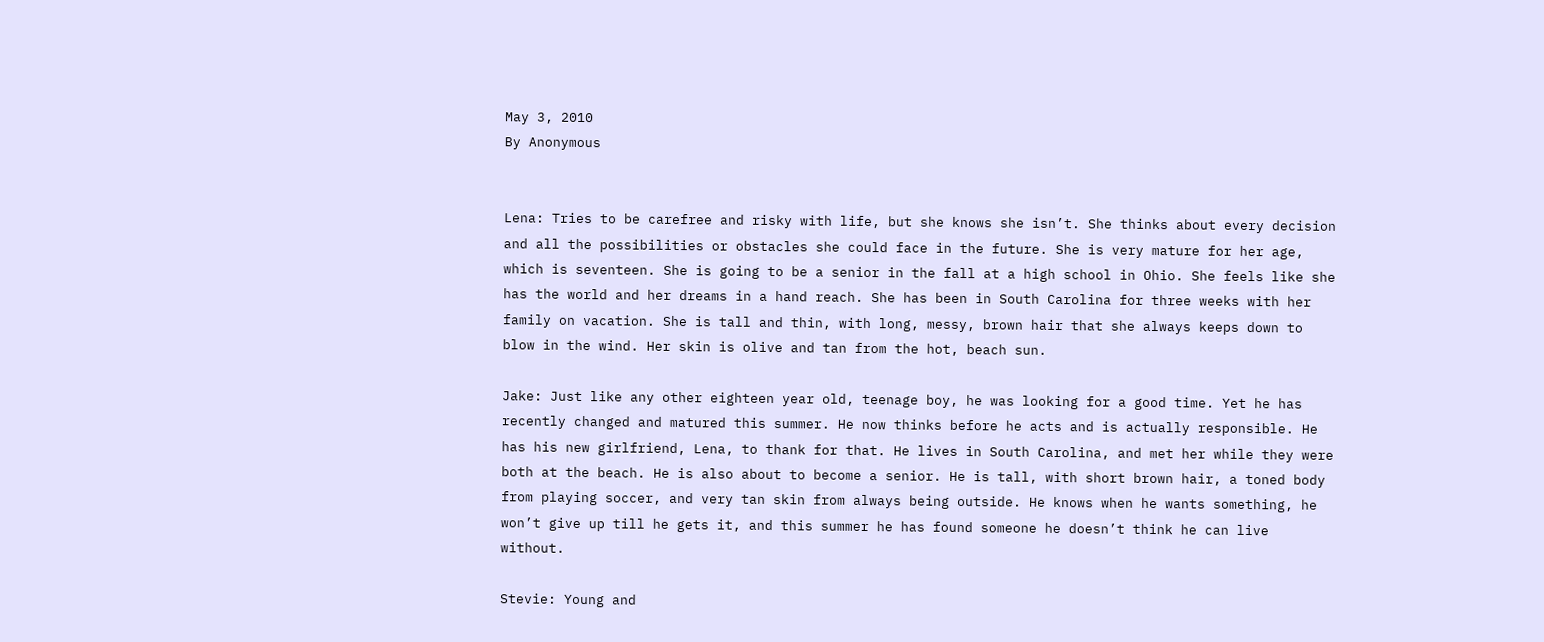May 3, 2010
By Anonymous


Lena: Tries to be carefree and risky with life, but she knows she isn’t. She thinks about every decision and all the possibilities or obstacles she could face in the future. She is very mature for her age, which is seventeen. She is going to be a senior in the fall at a high school in Ohio. She feels like she has the world and her dreams in a hand reach. She has been in South Carolina for three weeks with her family on vacation. She is tall and thin, with long, messy, brown hair that she always keeps down to blow in the wind. Her skin is olive and tan from the hot, beach sun.

Jake: Just like any other eighteen year old, teenage boy, he was looking for a good time. Yet he has recently changed and matured this summer. He now thinks before he acts and is actually responsible. He has his new girlfriend, Lena, to thank for that. He lives in South Carolina, and met her while they were both at the beach. He is also about to become a senior. He is tall, with short brown hair, a toned body from playing soccer, and very tan skin from always being outside. He knows when he wants something, he won’t give up till he gets it, and this summer he has found someone he doesn’t think he can live without.

Stevie: Young and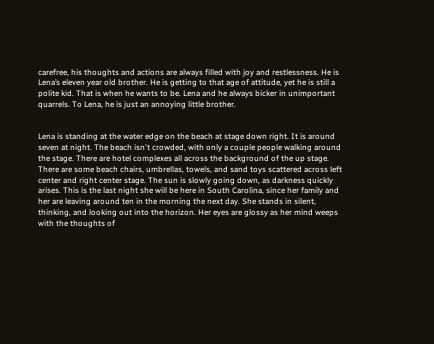carefree, his thoughts and actions are always filled with joy and restlessness. He is Lena’s eleven year old brother. He is getting to that age of attitude, yet he is still a polite kid. That is when he wants to be. Lena and he always bicker in unimportant quarrels. To Lena, he is just an annoying little brother.


Lena is standing at the water edge on the beach at stage down right. It is around seven at night. The beach isn't crowded, with only a couple people walking around the stage. There are hotel complexes all across the background of the up stage. There are some beach chairs, umbrellas, towels, and sand toys scattered across left center and right center stage. The sun is slowly going down, as darkness quickly arises. This is the last night she will be here in South Carolina, since her family and her are leaving around ten in the morning the next day. She stands in silent, thinking, and looking out into the horizon. Her eyes are glossy as her mind weeps with the thoughts of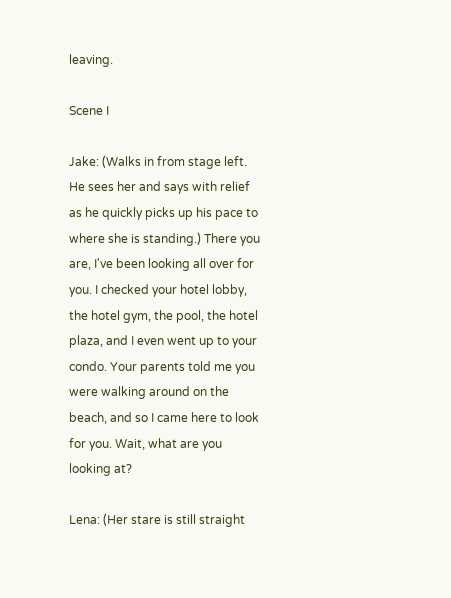leaving.

Scene I

Jake: (Walks in from stage left. He sees her and says with relief as he quickly picks up his pace to where she is standing.) There you are, I've been looking all over for you. I checked your hotel lobby, the hotel gym, the pool, the hotel plaza, and I even went up to your condo. Your parents told me you were walking around on the beach, and so I came here to look for you. Wait, what are you looking at?

Lena: (Her stare is still straight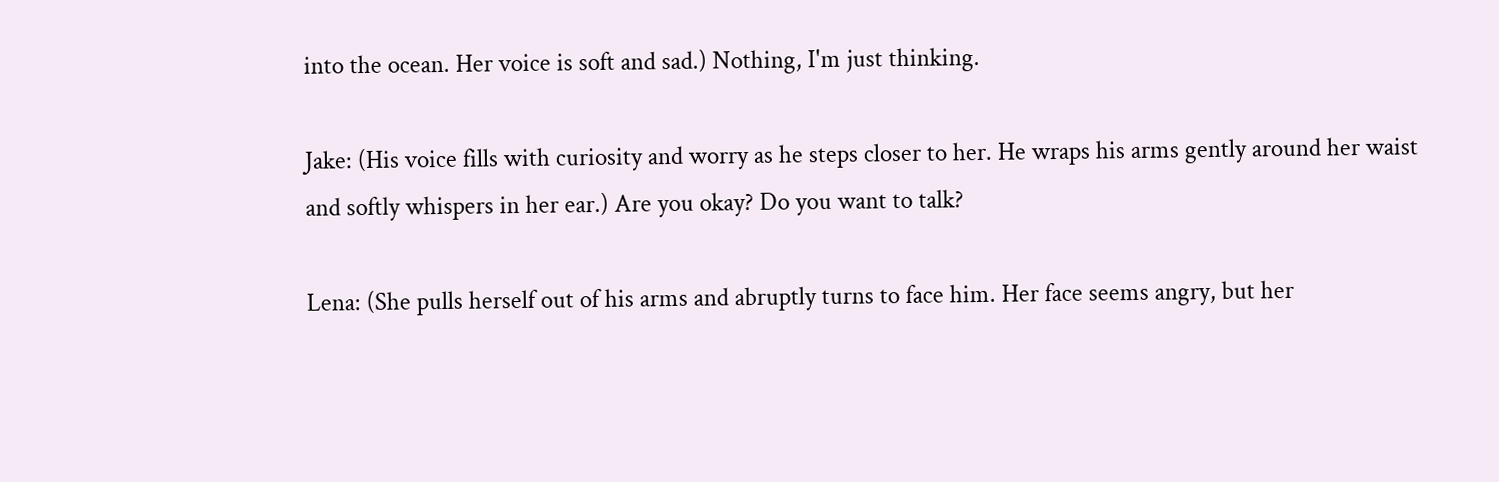into the ocean. Her voice is soft and sad.) Nothing, I'm just thinking.

Jake: (His voice fills with curiosity and worry as he steps closer to her. He wraps his arms gently around her waist and softly whispers in her ear.) Are you okay? Do you want to talk?

Lena: (She pulls herself out of his arms and abruptly turns to face him. Her face seems angry, but her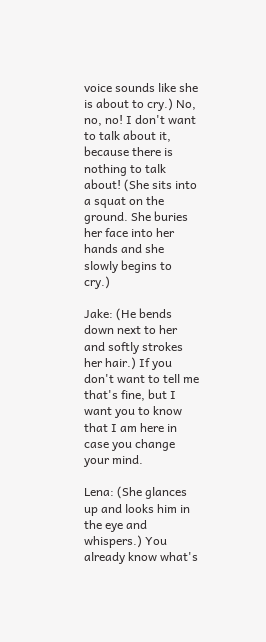voice sounds like she is about to cry.) No, no, no! I don't want to talk about it, because there is nothing to talk about! (She sits into a squat on the ground. She buries her face into her hands and she slowly begins to cry.)

Jake: (He bends down next to her and softly strokes her hair.) If you don't want to tell me that's fine, but I want you to know that I am here in case you change your mind.

Lena: (She glances up and looks him in the eye and whispers.) You already know what's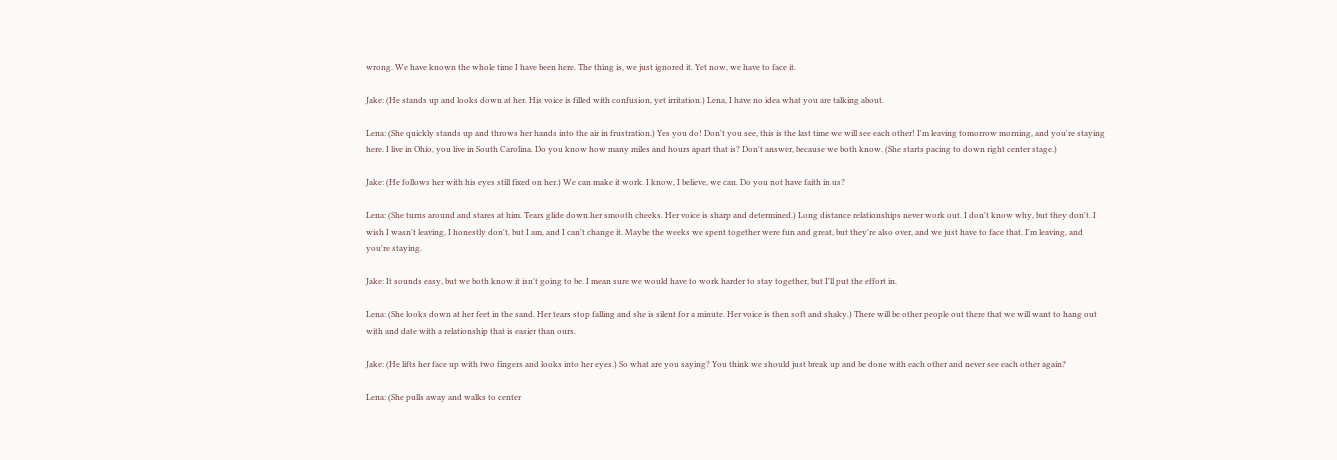wrong. We have known the whole time I have been here. The thing is, we just ignored it. Yet now, we have to face it.

Jake: (He stands up and looks down at her. His voice is filled with confusion, yet irritation.) Lena, I have no idea what you are talking about.

Lena: (She quickly stands up and throws her hands into the air in frustration.) Yes you do! Don't you see, this is the last time we will see each other! I'm leaving tomorrow morning, and you're staying here. I live in Ohio, you live in South Carolina. Do you know how many miles and hours apart that is? Don't answer, because we both know. (She starts pacing to down right center stage.)

Jake: (He follows her with his eyes still fixed on her.) We can make it work. I know, I believe, we can. Do you not have faith in us?

Lena: (She turns around and stares at him. Tears glide down her smooth cheeks. Her voice is sharp and determined.) Long distance relationships never work out. I don't know why, but they don't. I wish I wasn't leaving, I honestly don't, but I am, and I can't change it. Maybe the weeks we spent together were fun and great, but they're also over, and we just have to face that. I'm leaving, and you're staying.

Jake: It sounds easy, but we both know it isn't going to be. I mean sure we would have to work harder to stay together, but I'll put the effort in.

Lena: (She looks down at her feet in the sand. Her tears stop falling and she is silent for a minute. Her voice is then soft and shaky.) There will be other people out there that we will want to hang out with and date with a relationship that is easier than ours.

Jake: (He lifts her face up with two fingers and looks into her eyes.) So what are you saying? You think we should just break up and be done with each other and never see each other again?

Lena: (She pulls away and walks to center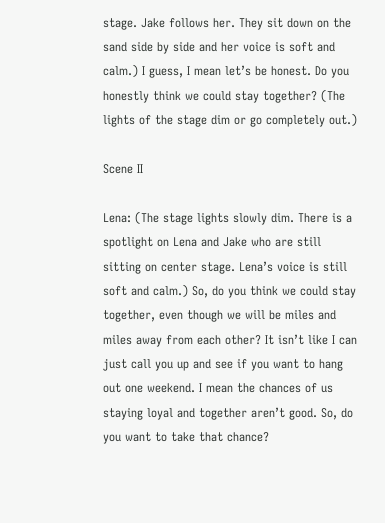stage. Jake follows her. They sit down on the sand side by side and her voice is soft and calm.) I guess, I mean let’s be honest. Do you honestly think we could stay together? (The lights of the stage dim or go completely out.)

Scene II

Lena: (The stage lights slowly dim. There is a spotlight on Lena and Jake who are still sitting on center stage. Lena’s voice is still soft and calm.) So, do you think we could stay together, even though we will be miles and miles away from each other? It isn’t like I can just call you up and see if you want to hang out one weekend. I mean the chances of us staying loyal and together aren’t good. So, do you want to take that chance?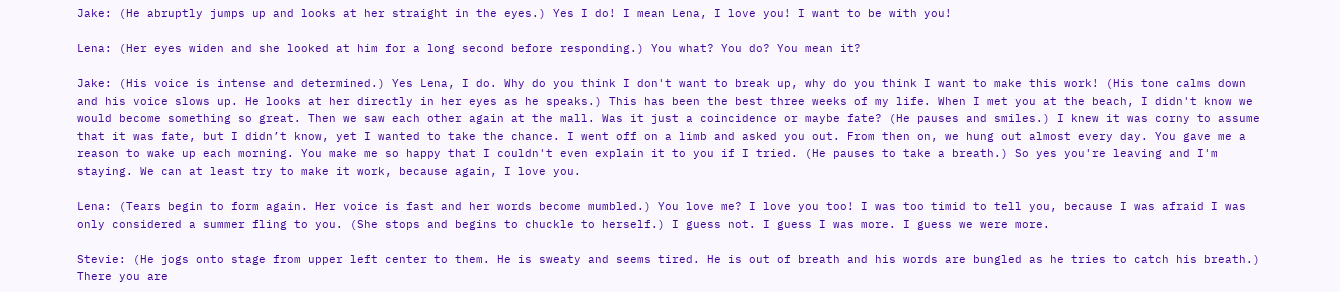Jake: (He abruptly jumps up and looks at her straight in the eyes.) Yes I do! I mean Lena, I love you! I want to be with you!

Lena: (Her eyes widen and she looked at him for a long second before responding.) You what? You do? You mean it?

Jake: (His voice is intense and determined.) Yes Lena, I do. Why do you think I don't want to break up, why do you think I want to make this work! (His tone calms down and his voice slows up. He looks at her directly in her eyes as he speaks.) This has been the best three weeks of my life. When I met you at the beach, I didn't know we would become something so great. Then we saw each other again at the mall. Was it just a coincidence or maybe fate? (He pauses and smiles.) I knew it was corny to assume that it was fate, but I didn’t know, yet I wanted to take the chance. I went off on a limb and asked you out. From then on, we hung out almost every day. You gave me a reason to wake up each morning. You make me so happy that I couldn't even explain it to you if I tried. (He pauses to take a breath.) So yes you're leaving and I'm staying. We can at least try to make it work, because again, I love you.

Lena: (Tears begin to form again. Her voice is fast and her words become mumbled.) You love me? I love you too! I was too timid to tell you, because I was afraid I was only considered a summer fling to you. (She stops and begins to chuckle to herself.) I guess not. I guess I was more. I guess we were more.

Stevie: (He jogs onto stage from upper left center to them. He is sweaty and seems tired. He is out of breath and his words are bungled as he tries to catch his breath.) There you are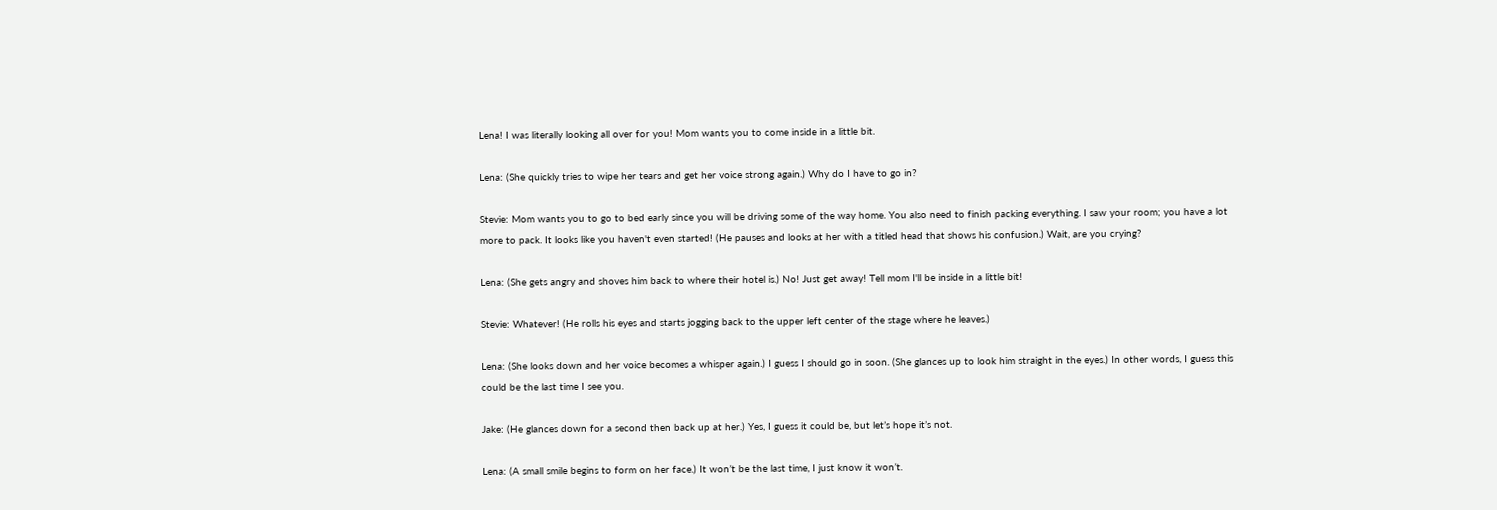Lena! I was literally looking all over for you! Mom wants you to come inside in a little bit.

Lena: (She quickly tries to wipe her tears and get her voice strong again.) Why do I have to go in?

Stevie: Mom wants you to go to bed early since you will be driving some of the way home. You also need to finish packing everything. I saw your room; you have a lot more to pack. It looks like you haven't even started! (He pauses and looks at her with a titled head that shows his confusion.) Wait, are you crying?

Lena: (She gets angry and shoves him back to where their hotel is.) No! Just get away! Tell mom I'll be inside in a little bit!

Stevie: Whatever! (He rolls his eyes and starts jogging back to the upper left center of the stage where he leaves.)

Lena: (She looks down and her voice becomes a whisper again.) I guess I should go in soon. (She glances up to look him straight in the eyes.) In other words, I guess this could be the last time I see you.

Jake: (He glances down for a second then back up at her.) Yes, I guess it could be, but let’s hope it’s not.

Lena: (A small smile begins to form on her face.) It won’t be the last time, I just know it won’t.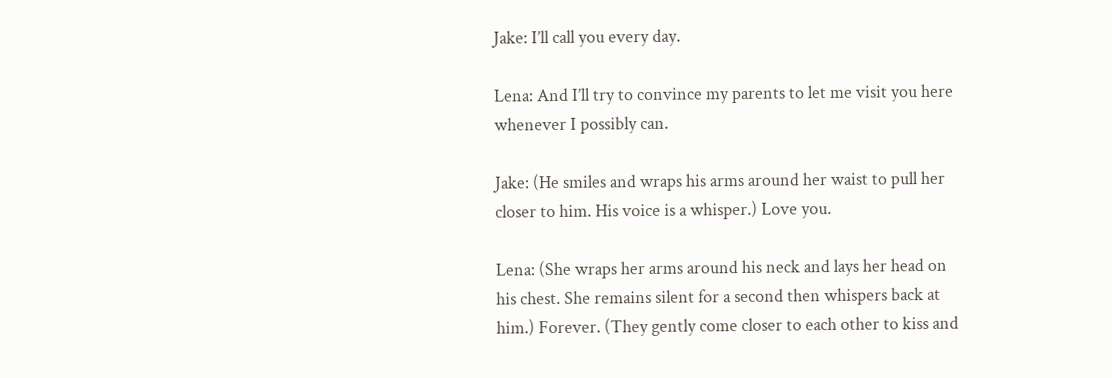Jake: I’ll call you every day.

Lena: And I’ll try to convince my parents to let me visit you here whenever I possibly can.

Jake: (He smiles and wraps his arms around her waist to pull her closer to him. His voice is a whisper.) Love you.

Lena: (She wraps her arms around his neck and lays her head on his chest. She remains silent for a second then whispers back at him.) Forever. (They gently come closer to each other to kiss and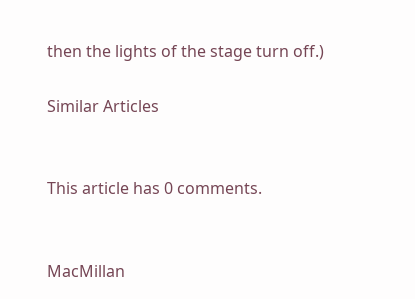then the lights of the stage turn off.)

Similar Articles


This article has 0 comments.


MacMillan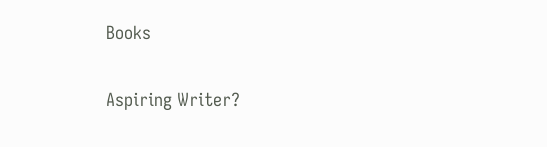Books

Aspiring Writer?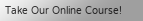Take Our Online Course!